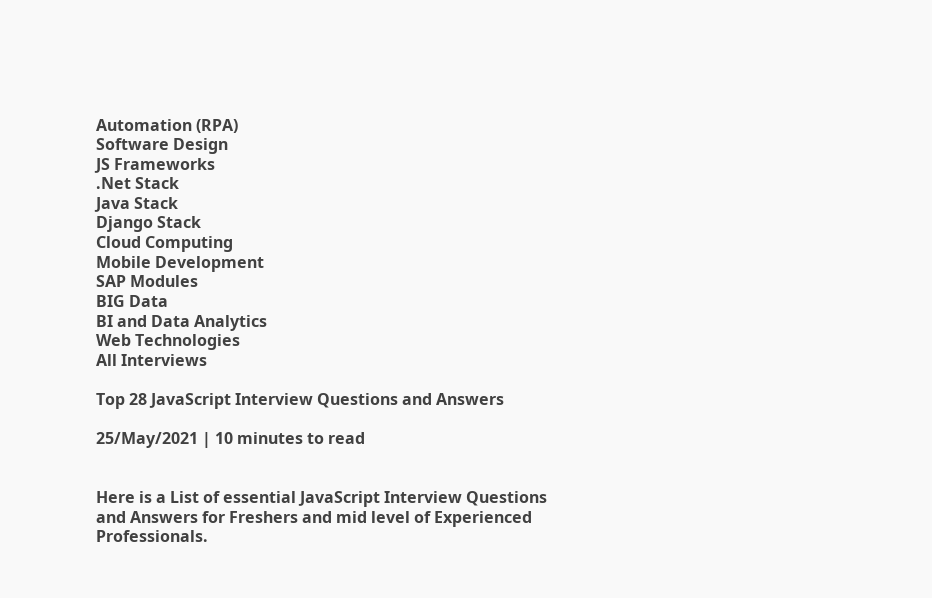Automation (RPA)
Software Design
JS Frameworks
.Net Stack
Java Stack
Django Stack
Cloud Computing
Mobile Development
SAP Modules
BIG Data
BI and Data Analytics
Web Technologies
All Interviews

Top 28 JavaScript Interview Questions and Answers

25/May/2021 | 10 minutes to read


Here is a List of essential JavaScript Interview Questions and Answers for Freshers and mid level of Experienced Professionals.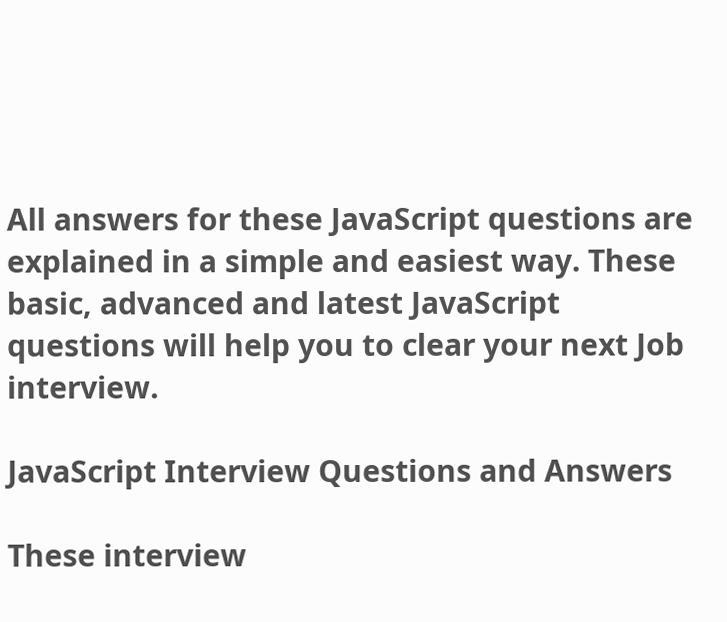All answers for these JavaScript questions are explained in a simple and easiest way. These basic, advanced and latest JavaScript questions will help you to clear your next Job interview.

JavaScript Interview Questions and Answers

These interview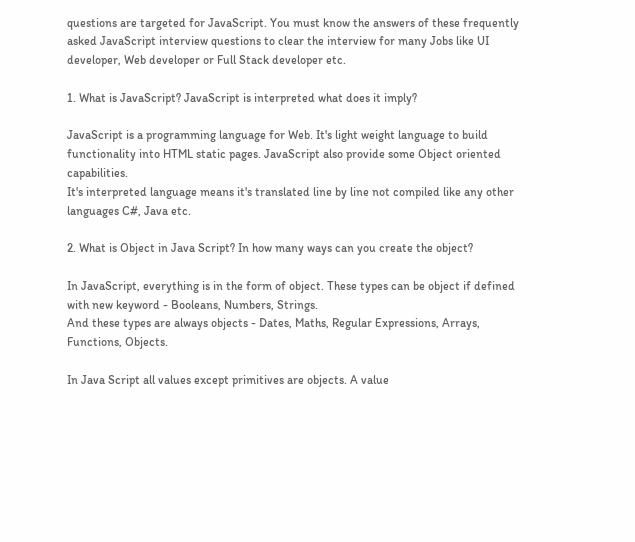questions are targeted for JavaScript. You must know the answers of these frequently asked JavaScript interview questions to clear the interview for many Jobs like UI developer, Web developer or Full Stack developer etc.

1. What is JavaScript? JavaScript is interpreted what does it imply?

JavaScript is a programming language for Web. It's light weight language to build functionality into HTML static pages. JavaScript also provide some Object oriented capabilities.
It's interpreted language means it's translated line by line not compiled like any other languages C#, Java etc.

2. What is Object in Java Script? In how many ways can you create the object?

In JavaScript, everything is in the form of object. These types can be object if defined with new keyword - Booleans, Numbers, Strings.
And these types are always objects - Dates, Maths, Regular Expressions, Arrays, Functions, Objects.

In Java Script all values except primitives are objects. A value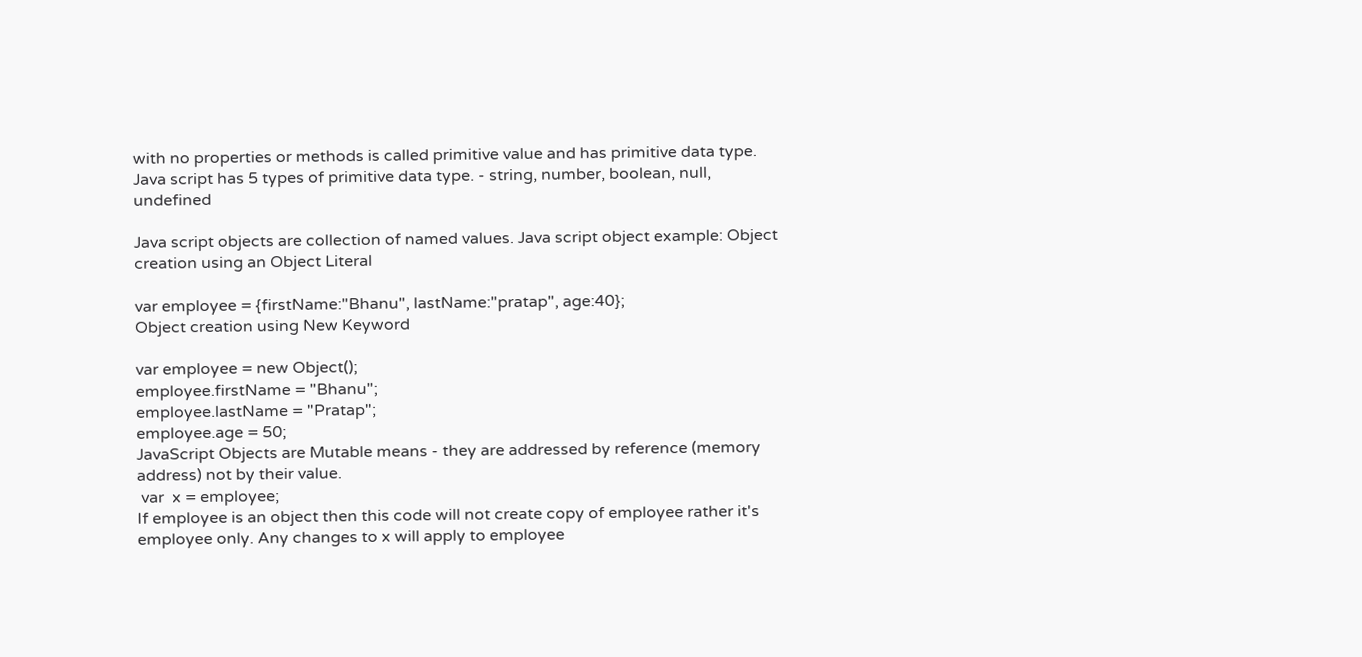with no properties or methods is called primitive value and has primitive data type. Java script has 5 types of primitive data type. - string, number, boolean, null, undefined

Java script objects are collection of named values. Java script object example: Object creation using an Object Literal

var employee = {firstName:"Bhanu", lastName:"pratap", age:40};
Object creation using New Keyword

var employee = new Object();
employee.firstName = "Bhanu";
employee.lastName = "Pratap";
employee.age = 50;
JavaScript Objects are Mutable means - they are addressed by reference (memory address) not by their value.
 var  x = employee;
If employee is an object then this code will not create copy of employee rather it's employee only. Any changes to x will apply to employee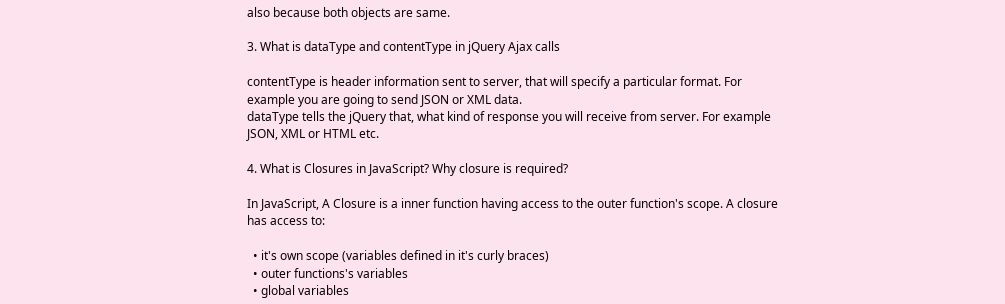also because both objects are same.

3. What is dataType and contentType in jQuery Ajax calls

contentType is header information sent to server, that will specify a particular format. For example you are going to send JSON or XML data.
dataType tells the jQuery that, what kind of response you will receive from server. For example JSON, XML or HTML etc.

4. What is Closures in JavaScript? Why closure is required?

In JavaScript, A Closure is a inner function having access to the outer function's scope. A closure has access to:

  • it's own scope (variables defined in it's curly braces)
  • outer functions's variables
  • global variables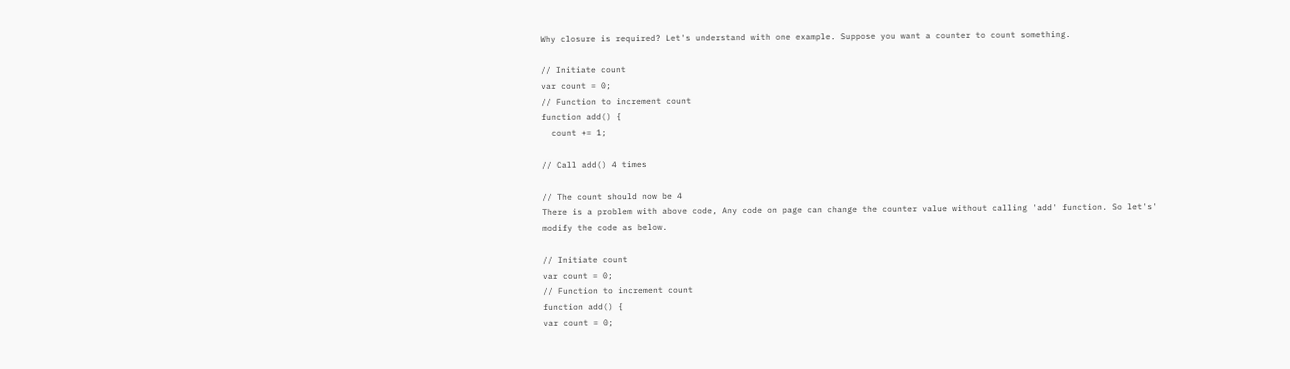Why closure is required? Let's understand with one example. Suppose you want a counter to count something.

// Initiate count
var count = 0;
// Function to increment count
function add() {
  count += 1;

// Call add() 4 times

// The count should now be 4
There is a problem with above code, Any code on page can change the counter value without calling 'add' function. So let's' modify the code as below.

// Initiate count
var count = 0;
// Function to increment count
function add() {
var count = 0;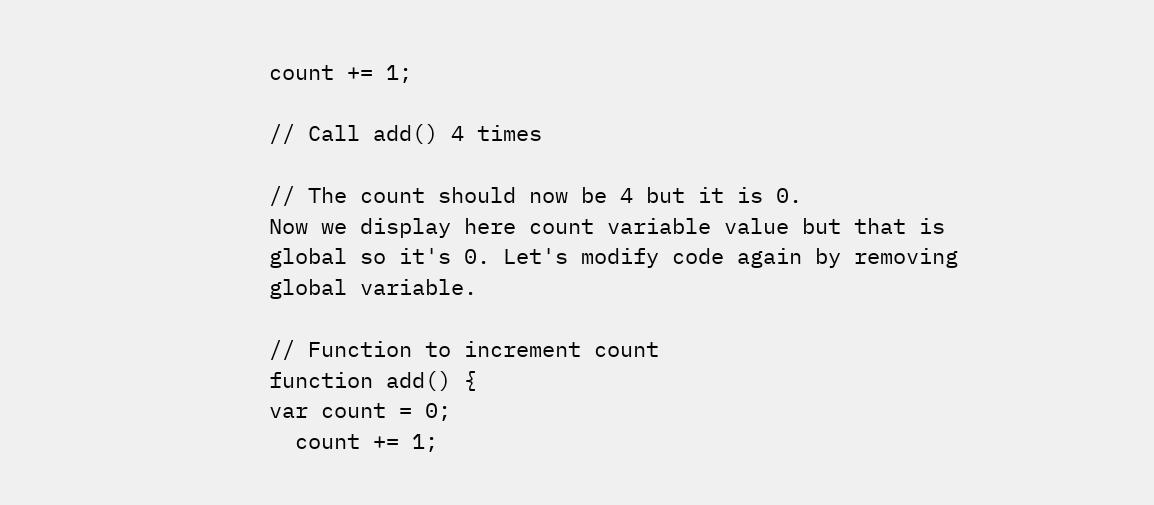count += 1;

// Call add() 4 times

// The count should now be 4 but it is 0.
Now we display here count variable value but that is global so it's 0. Let's modify code again by removing global variable.

// Function to increment count
function add() {
var count = 0;
  count += 1;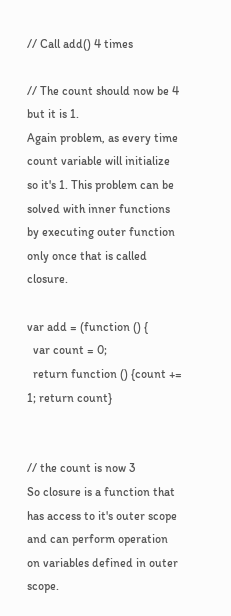// Call add() 4 times

// The count should now be 4 but it is 1.
Again problem, as every time count variable will initialize so it's 1. This problem can be solved with inner functions by executing outer function only once that is called closure.

var add = (function () {
  var count = 0;
  return function () {count += 1; return count}


// the count is now 3
So closure is a function that has access to it's outer scope and can perform operation on variables defined in outer scope.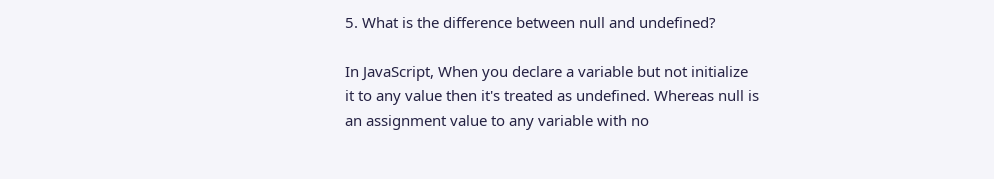5. What is the difference between null and undefined?

In JavaScript, When you declare a variable but not initialize it to any value then it's treated as undefined. Whereas null is an assignment value to any variable with no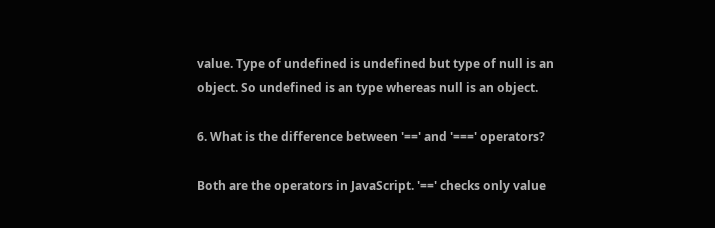value. Type of undefined is undefined but type of null is an object. So undefined is an type whereas null is an object.

6. What is the difference between '==' and '===' operators?

Both are the operators in JavaScript. '==' checks only value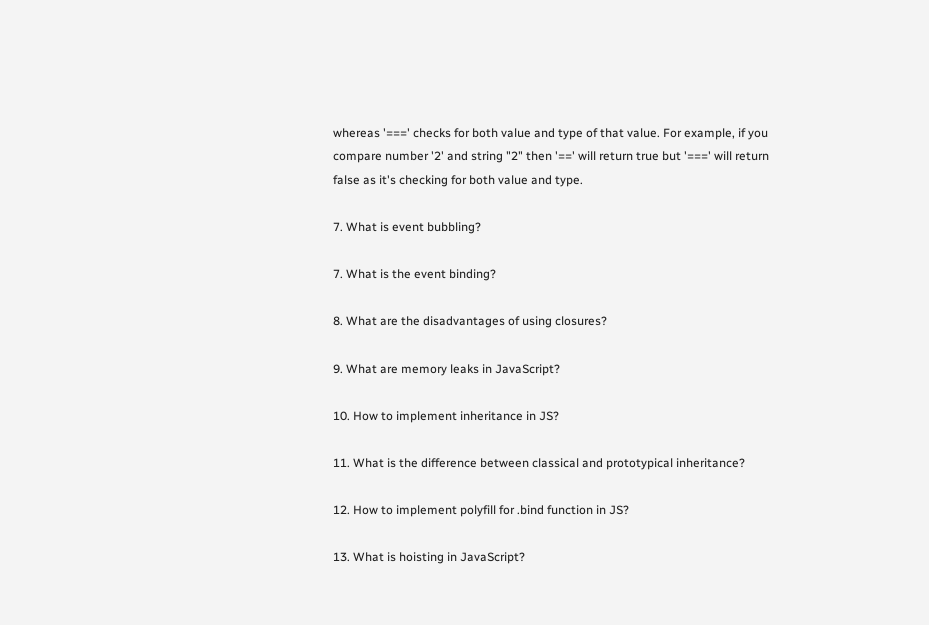whereas '===' checks for both value and type of that value. For example, if you compare number '2' and string "2" then '==' will return true but '===' will return false as it's checking for both value and type.

7. What is event bubbling?

7. What is the event binding?

8. What are the disadvantages of using closures?

9. What are memory leaks in JavaScript?

10. How to implement inheritance in JS?

11. What is the difference between classical and prototypical inheritance?

12. How to implement polyfill for .bind function in JS?

13. What is hoisting in JavaScript?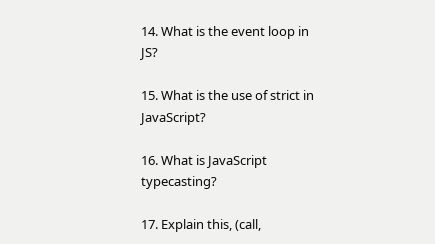14. What is the event loop in JS?

15. What is the use of strict in JavaScript?

16. What is JavaScript typecasting?

17. Explain this, (call,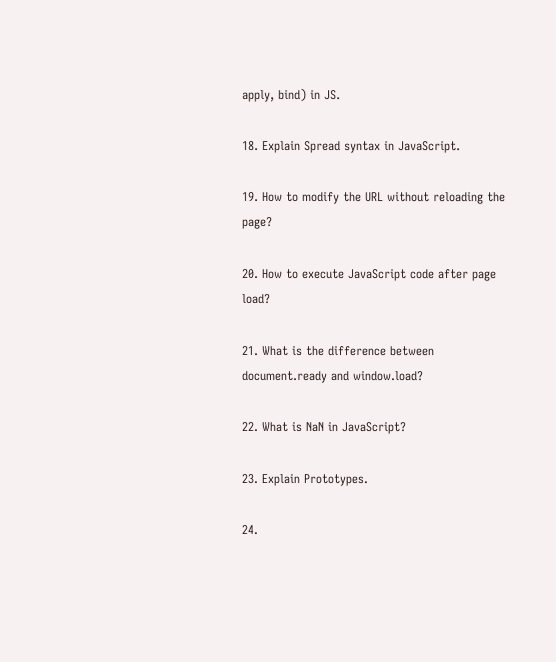apply, bind) in JS.

18. Explain Spread syntax in JavaScript.

19. How to modify the URL without reloading the page?

20. How to execute JavaScript code after page load?

21. What is the difference between document.ready and window.load?

22. What is NaN in JavaScript?

23. Explain Prototypes.

24.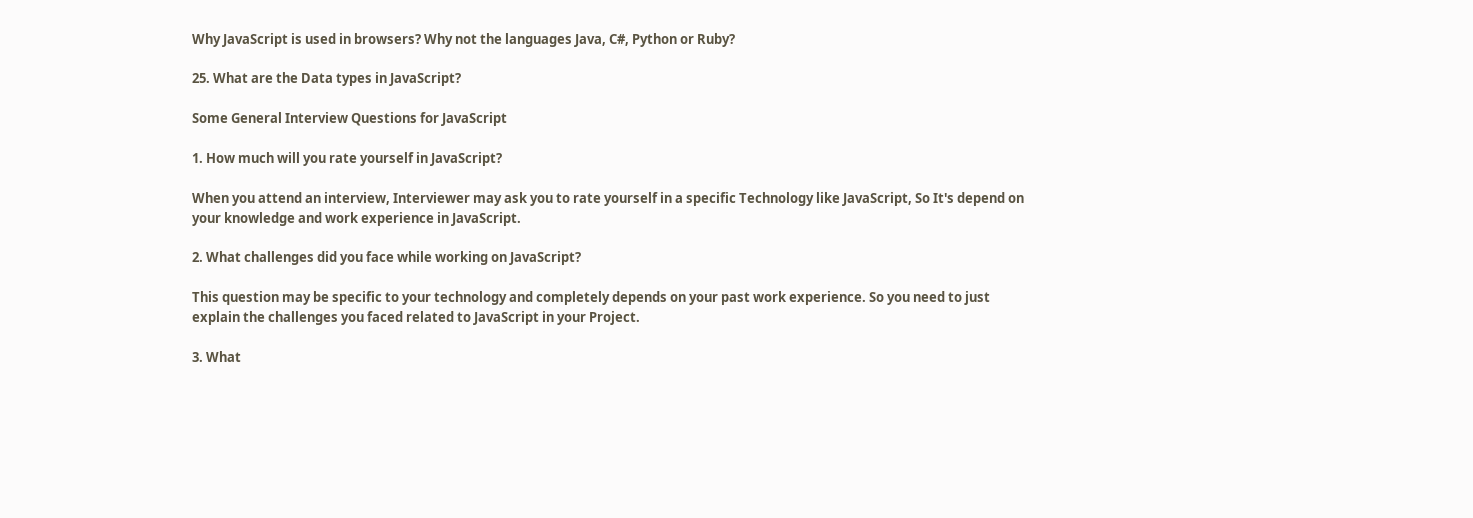Why JavaScript is used in browsers? Why not the languages Java, C#, Python or Ruby?

25. What are the Data types in JavaScript?

Some General Interview Questions for JavaScript

1. How much will you rate yourself in JavaScript?

When you attend an interview, Interviewer may ask you to rate yourself in a specific Technology like JavaScript, So It's depend on your knowledge and work experience in JavaScript.

2. What challenges did you face while working on JavaScript?

This question may be specific to your technology and completely depends on your past work experience. So you need to just explain the challenges you faced related to JavaScript in your Project.

3. What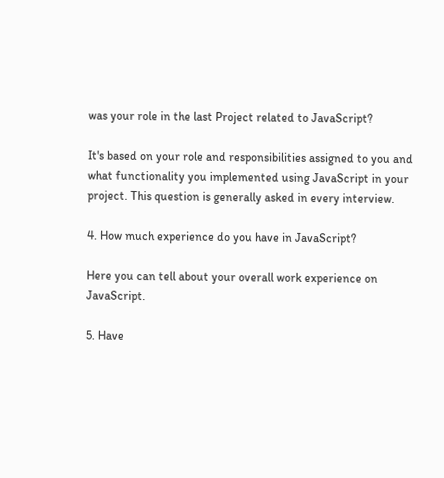was your role in the last Project related to JavaScript?

It's based on your role and responsibilities assigned to you and what functionality you implemented using JavaScript in your project. This question is generally asked in every interview.

4. How much experience do you have in JavaScript?

Here you can tell about your overall work experience on JavaScript.

5. Have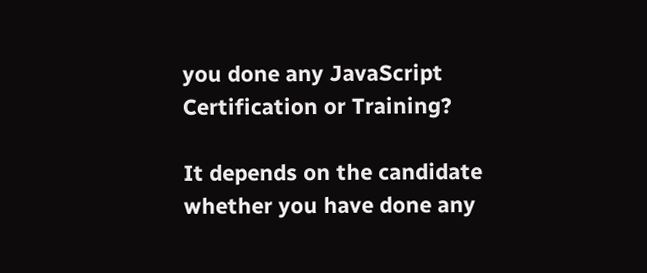you done any JavaScript Certification or Training?

It depends on the candidate whether you have done any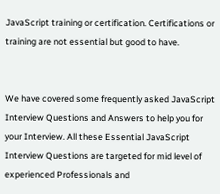JavaScript training or certification. Certifications or training are not essential but good to have.


We have covered some frequently asked JavaScript Interview Questions and Answers to help you for your Interview. All these Essential JavaScript Interview Questions are targeted for mid level of experienced Professionals and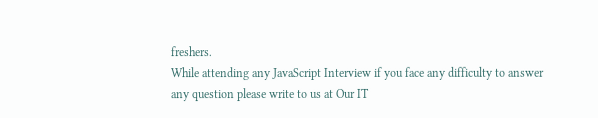freshers.
While attending any JavaScript Interview if you face any difficulty to answer any question please write to us at Our IT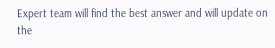Expert team will find the best answer and will update on the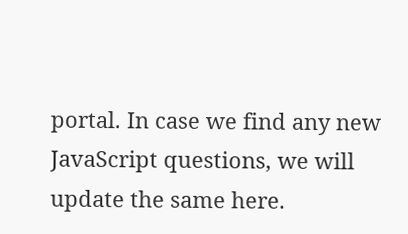portal. In case we find any new JavaScript questions, we will update the same here.